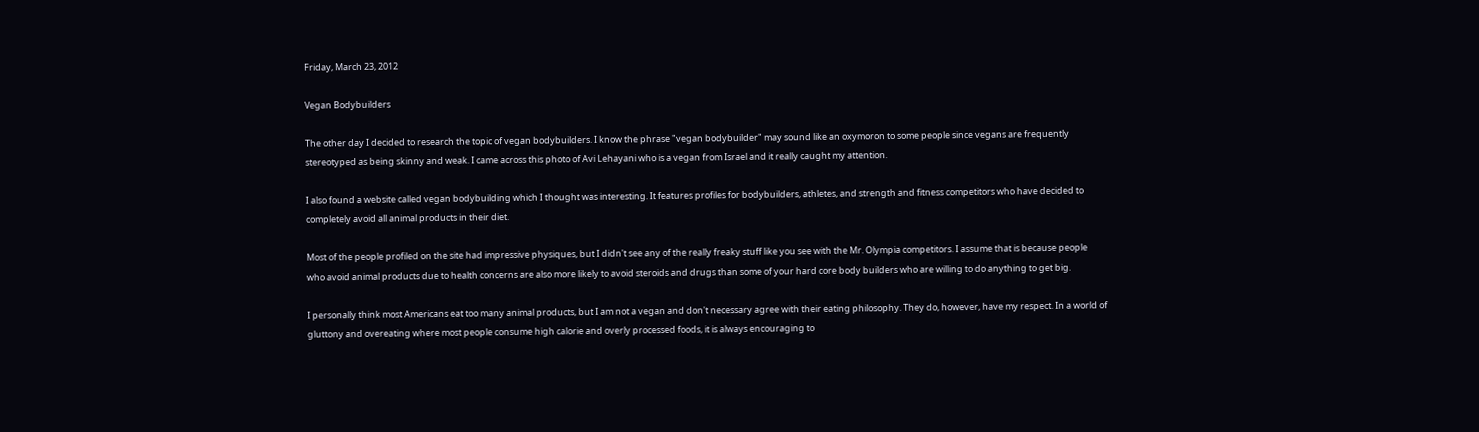Friday, March 23, 2012

Vegan Bodybuilders

The other day I decided to research the topic of vegan bodybuilders. I know the phrase "vegan bodybuilder" may sound like an oxymoron to some people since vegans are frequently stereotyped as being skinny and weak. I came across this photo of Avi Lehayani who is a vegan from Israel and it really caught my attention.

I also found a website called vegan bodybuilding which I thought was interesting. It features profiles for bodybuilders, athletes, and strength and fitness competitors who have decided to completely avoid all animal products in their diet.

Most of the people profiled on the site had impressive physiques, but I didn't see any of the really freaky stuff like you see with the Mr. Olympia competitors. I assume that is because people who avoid animal products due to health concerns are also more likely to avoid steroids and drugs than some of your hard core body builders who are willing to do anything to get big.

I personally think most Americans eat too many animal products, but I am not a vegan and don't necessary agree with their eating philosophy. They do, however, have my respect. In a world of gluttony and overeating where most people consume high calorie and overly processed foods, it is always encouraging to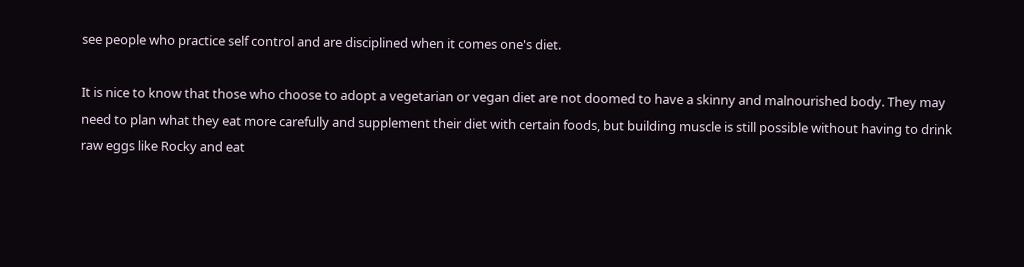see people who practice self control and are disciplined when it comes one's diet.

It is nice to know that those who choose to adopt a vegetarian or vegan diet are not doomed to have a skinny and malnourished body. They may need to plan what they eat more carefully and supplement their diet with certain foods, but building muscle is still possible without having to drink raw eggs like Rocky and eat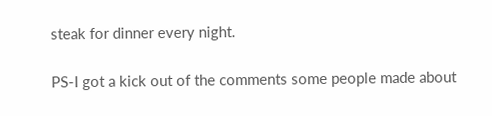steak for dinner every night.

PS-I got a kick out of the comments some people made about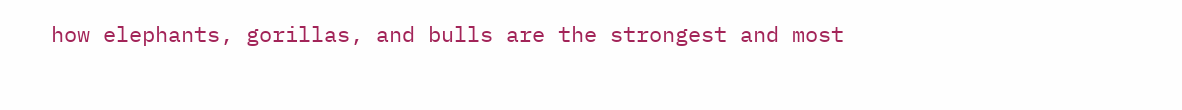how elephants, gorillas, and bulls are the strongest and most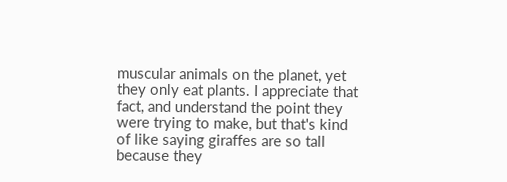muscular animals on the planet, yet they only eat plants. I appreciate that fact, and understand the point they were trying to make, but that's kind of like saying giraffes are so tall because they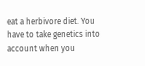eat a herbivore diet. You have to take genetics into account when you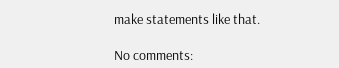make statements like that.

No comments: